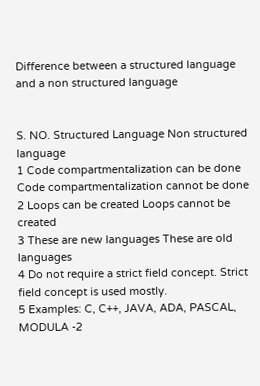Difference between a structured language and a non structured language


S. NO. Structured Language Non structured language
1 Code compartmentalization can be done Code compartmentalization cannot be done
2 Loops can be created Loops cannot be created
3 These are new languages These are old languages
4 Do not require a strict field concept. Strict field concept is used mostly.
5 Examples: C, C++, JAVA, ADA, PASCAL, MODULA -2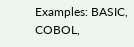Examples: BASIC, COBOL,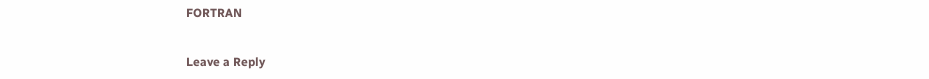FORTRAN


Leave a Reply